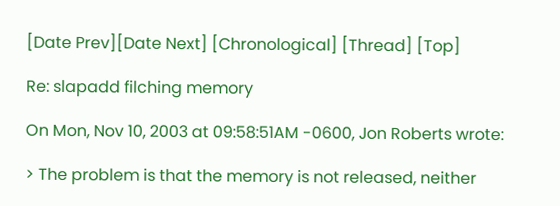[Date Prev][Date Next] [Chronological] [Thread] [Top]

Re: slapadd filching memory

On Mon, Nov 10, 2003 at 09:58:51AM -0600, Jon Roberts wrote:

> The problem is that the memory is not released, neither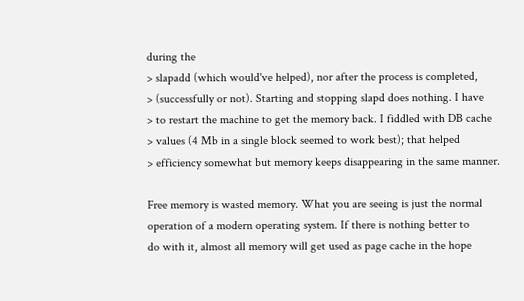during the
> slapadd (which would've helped), nor after the process is completed,
> (successfully or not). Starting and stopping slapd does nothing. I have
> to restart the machine to get the memory back. I fiddled with DB cache
> values (4 Mb in a single block seemed to work best); that helped
> efficiency somewhat but memory keeps disappearing in the same manner.

Free memory is wasted memory. What you are seeing is just the normal
operation of a modern operating system. If there is nothing better to
do with it, almost all memory will get used as page cache in the hope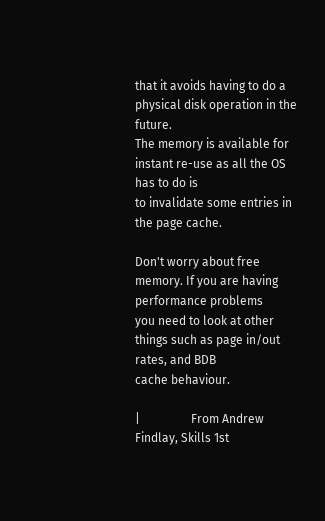that it avoids having to do a physical disk operation in the future.
The memory is available for instant re-use as all the OS has to do is
to invalidate some entries in the page cache.

Don't worry about free memory. If you are having performance problems
you need to look at other things such as page in/out rates, and BDB
cache behaviour.

|                 From Andrew Findlay, Skills 1st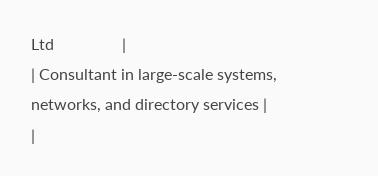Ltd                 |
| Consultant in large-scale systems, networks, and directory services |
|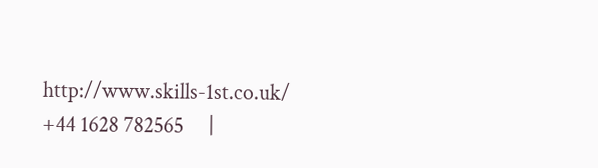http://www.skills-1st.co.uk/                +44 1628 782565     |